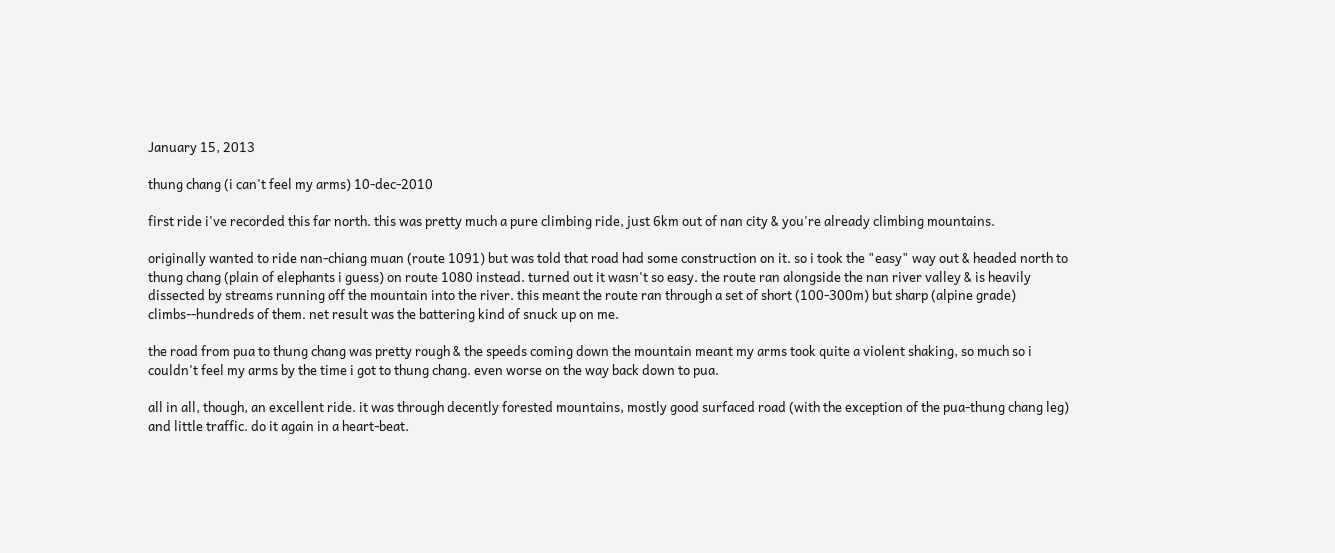January 15, 2013

thung chang (i can't feel my arms) 10-dec-2010

first ride i've recorded this far north. this was pretty much a pure climbing ride, just 6km out of nan city & you're already climbing mountains.

originally wanted to ride nan-chiang muan (route 1091) but was told that road had some construction on it. so i took the "easy" way out & headed north to thung chang (plain of elephants i guess) on route 1080 instead. turned out it wasn't so easy. the route ran alongside the nan river valley & is heavily dissected by streams running off the mountain into the river. this meant the route ran through a set of short (100-300m) but sharp (alpine grade) climbs--hundreds of them. net result was the battering kind of snuck up on me.

the road from pua to thung chang was pretty rough & the speeds coming down the mountain meant my arms took quite a violent shaking, so much so i couldn't feel my arms by the time i got to thung chang. even worse on the way back down to pua.

all in all, though, an excellent ride. it was through decently forested mountains, mostly good surfaced road (with the exception of the pua-thung chang leg) and little traffic. do it again in a heart-beat.